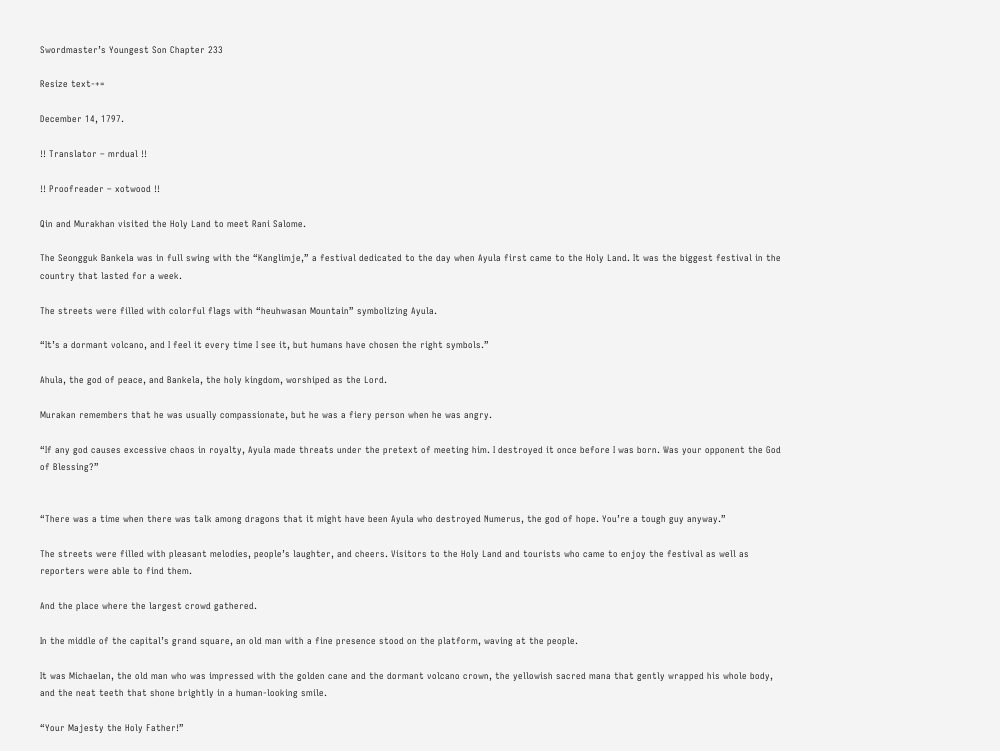Swordmaster’s Youngest Son Chapter 233

Resize text-+=

December 14, 1797.

!! Translator – mrdual !!

!! Proofreader – xotwood !!

Qin and Murakhan visited the Holy Land to meet Rani Salome.

The Seongguk Bankela was in full swing with the “Kanglimje,” a festival dedicated to the day when Ayula first came to the Holy Land. It was the biggest festival in the country that lasted for a week.

The streets were filled with colorful flags with “heuhwasan Mountain” symbolizing Ayula.

“It’s a dormant volcano, and I feel it every time I see it, but humans have chosen the right symbols.”

Ahula, the god of peace, and Bankela, the holy kingdom, worshiped as the Lord.

Murakan remembers that he was usually compassionate, but he was a fiery person when he was angry.

“If any god causes excessive chaos in royalty, Ayula made threats under the pretext of meeting him. I destroyed it once before I was born. Was your opponent the God of Blessing?”


“There was a time when there was talk among dragons that it might have been Ayula who destroyed Numerus, the god of hope. You’re a tough guy anyway.”

The streets were filled with pleasant melodies, people’s laughter, and cheers. Visitors to the Holy Land and tourists who came to enjoy the festival as well as reporters were able to find them.

And the place where the largest crowd gathered.

In the middle of the capital’s grand square, an old man with a fine presence stood on the platform, waving at the people.

It was Michaelan, the old man who was impressed with the golden cane and the dormant volcano crown, the yellowish sacred mana that gently wrapped his whole body, and the neat teeth that shone brightly in a human-looking smile.

“Your Majesty the Holy Father!”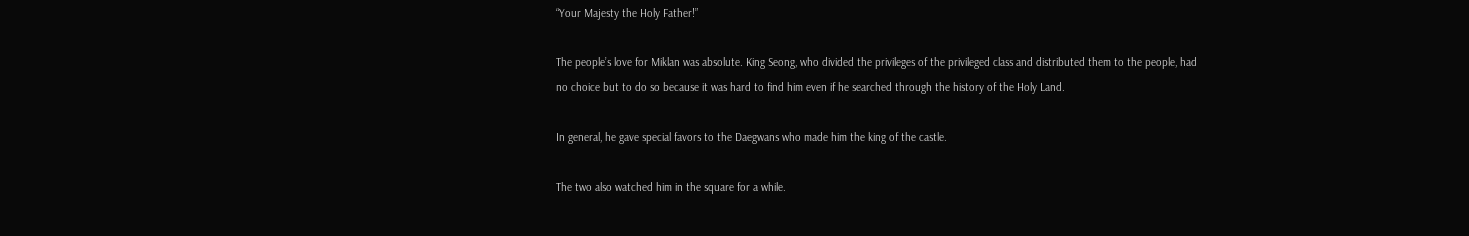“Your Majesty the Holy Father!”

The people’s love for Miklan was absolute. King Seong, who divided the privileges of the privileged class and distributed them to the people, had no choice but to do so because it was hard to find him even if he searched through the history of the Holy Land.

In general, he gave special favors to the Daegwans who made him the king of the castle.

The two also watched him in the square for a while.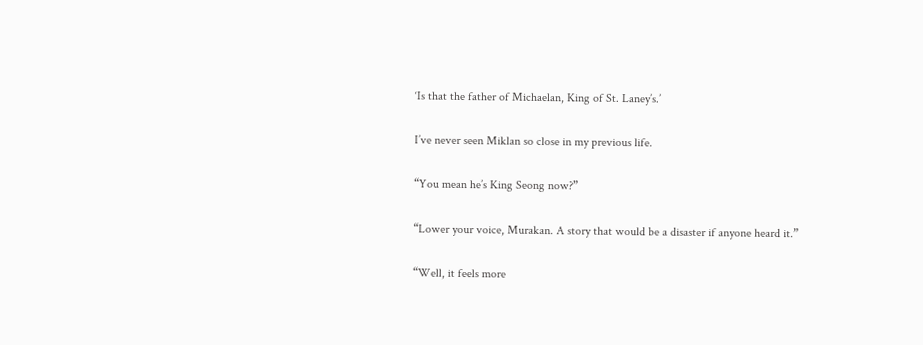‘Is that the father of Michaelan, King of St. Laney’s.’

I’ve never seen Miklan so close in my previous life.

“You mean he’s King Seong now?”

“Lower your voice, Murakan. A story that would be a disaster if anyone heard it.”

“Well, it feels more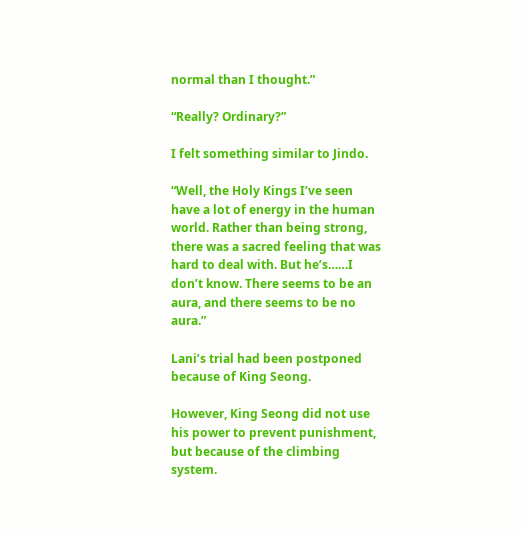normal than I thought.”

“Really? Ordinary?”

I felt something similar to Jindo.

“Well, the Holy Kings I’ve seen have a lot of energy in the human world. Rather than being strong, there was a sacred feeling that was hard to deal with. But he’s……I don’t know. There seems to be an aura, and there seems to be no aura.”

Lani’s trial had been postponed because of King Seong.

However, King Seong did not use his power to prevent punishment, but because of the climbing system.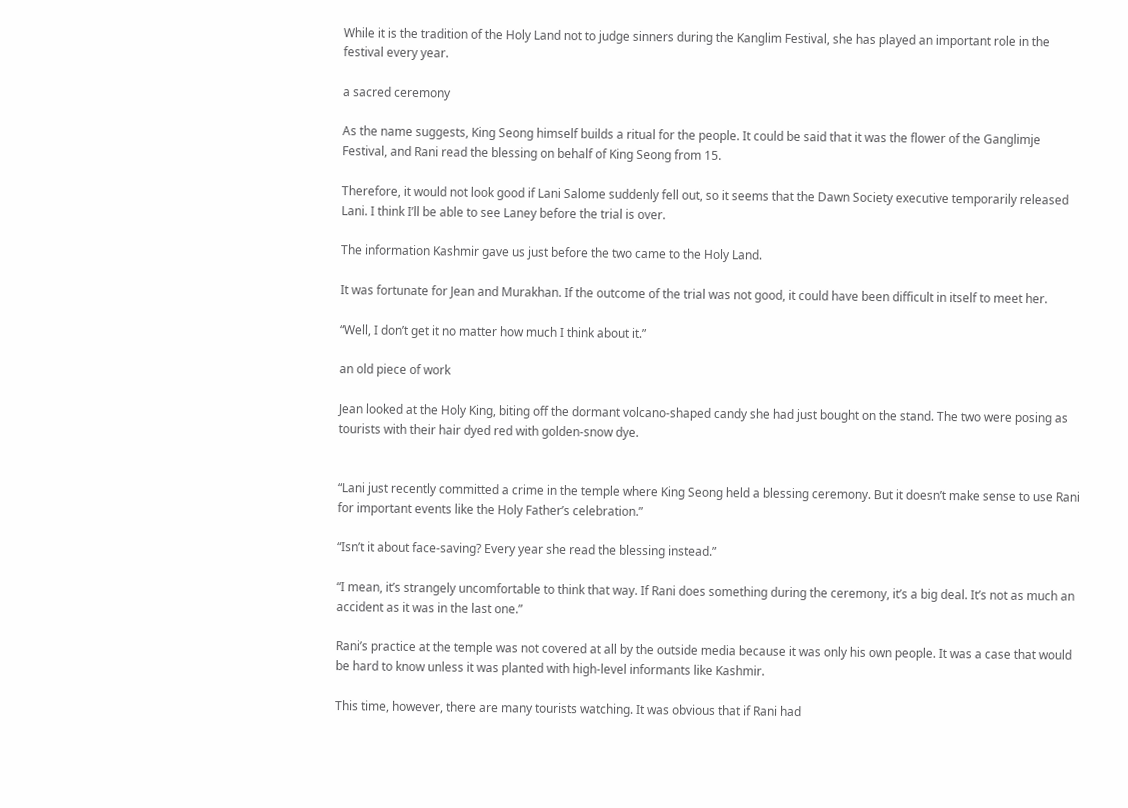While it is the tradition of the Holy Land not to judge sinners during the Kanglim Festival, she has played an important role in the festival every year.

a sacred ceremony

As the name suggests, King Seong himself builds a ritual for the people. It could be said that it was the flower of the Ganglimje Festival, and Rani read the blessing on behalf of King Seong from 15.

Therefore, it would not look good if Lani Salome suddenly fell out, so it seems that the Dawn Society executive temporarily released Lani. I think I’ll be able to see Laney before the trial is over.

The information Kashmir gave us just before the two came to the Holy Land.

It was fortunate for Jean and Murakhan. If the outcome of the trial was not good, it could have been difficult in itself to meet her.

“Well, I don’t get it no matter how much I think about it.”

an old piece of work

Jean looked at the Holy King, biting off the dormant volcano-shaped candy she had just bought on the stand. The two were posing as tourists with their hair dyed red with golden-snow dye.


“Lani just recently committed a crime in the temple where King Seong held a blessing ceremony. But it doesn’t make sense to use Rani for important events like the Holy Father’s celebration.”

“Isn’t it about face-saving? Every year she read the blessing instead.”

“I mean, it’s strangely uncomfortable to think that way. If Rani does something during the ceremony, it’s a big deal. It’s not as much an accident as it was in the last one.”

Rani’s practice at the temple was not covered at all by the outside media because it was only his own people. It was a case that would be hard to know unless it was planted with high-level informants like Kashmir.

This time, however, there are many tourists watching. It was obvious that if Rani had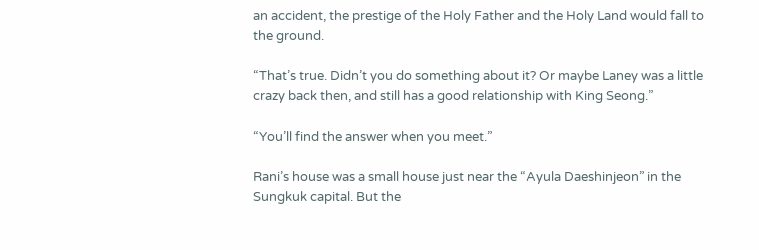an accident, the prestige of the Holy Father and the Holy Land would fall to the ground.

“That’s true. Didn’t you do something about it? Or maybe Laney was a little crazy back then, and still has a good relationship with King Seong.”

“You’ll find the answer when you meet.”

Rani’s house was a small house just near the “Ayula Daeshinjeon” in the Sungkuk capital. But the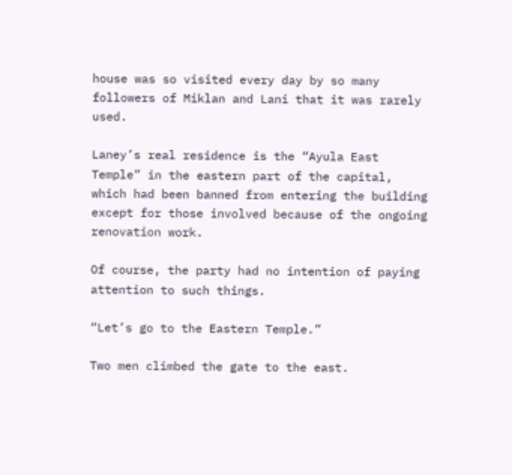house was so visited every day by so many followers of Miklan and Lani that it was rarely used.

Laney’s real residence is the “Ayula East Temple” in the eastern part of the capital, which had been banned from entering the building except for those involved because of the ongoing renovation work.

Of course, the party had no intention of paying attention to such things.

“Let’s go to the Eastern Temple.”

Two men climbed the gate to the east.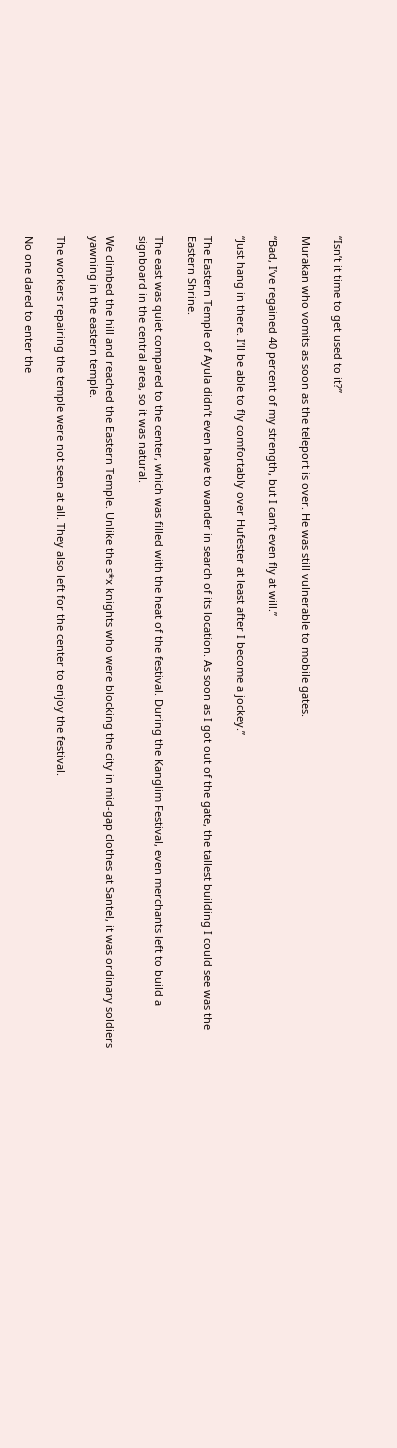“Isn’t it time to get used to it?”

Murakan who vomits as soon as the teleport is over. He was still vulnerable to mobile gates.

“Bad, I’ve regained 40 percent of my strength, but I can’t even fly at will.”

“Just hang in there. I’ll be able to fly comfortably over Hufester at least after I become a jockey.”

The Eastern Temple of Ayula didn’t even have to wander in search of its location. As soon as I got out of the gate, the tallest building I could see was the Eastern Shrine.

The east was quiet compared to the center, which was filled with the heat of the festival. During the Kanglim Festival, even merchants left to build a signboard in the central area, so it was natural.

We climbed the hill and reached the Eastern Temple. Unlike the s*x knights who were blocking the city in mid-gap clothes at Santel, it was ordinary soldiers yawning in the eastern temple.

The workers repairing the temple were not seen at all. They also left for the center to enjoy the festival.

No one dared to enter the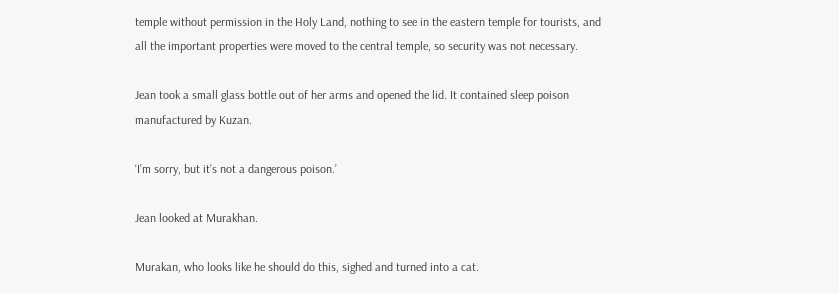temple without permission in the Holy Land, nothing to see in the eastern temple for tourists, and all the important properties were moved to the central temple, so security was not necessary.

Jean took a small glass bottle out of her arms and opened the lid. It contained sleep poison manufactured by Kuzan.

‘I’m sorry, but it’s not a dangerous poison.’

Jean looked at Murakhan.

Murakan, who looks like he should do this, sighed and turned into a cat.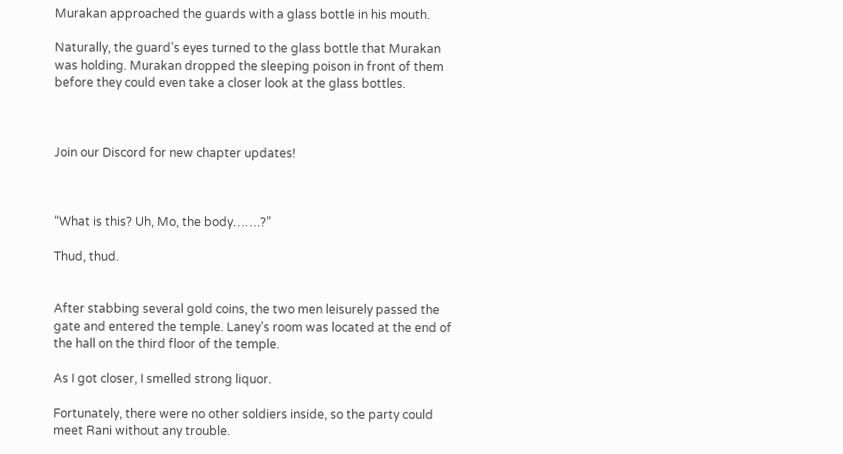Murakan approached the guards with a glass bottle in his mouth.

Naturally, the guard’s eyes turned to the glass bottle that Murakan was holding. Murakan dropped the sleeping poison in front of them before they could even take a closer look at the glass bottles.



Join our Discord for new chapter updates!



“What is this? Uh, Mo, the body…….?”

Thud, thud.


After stabbing several gold coins, the two men leisurely passed the gate and entered the temple. Laney’s room was located at the end of the hall on the third floor of the temple.

As I got closer, I smelled strong liquor.

Fortunately, there were no other soldiers inside, so the party could meet Rani without any trouble.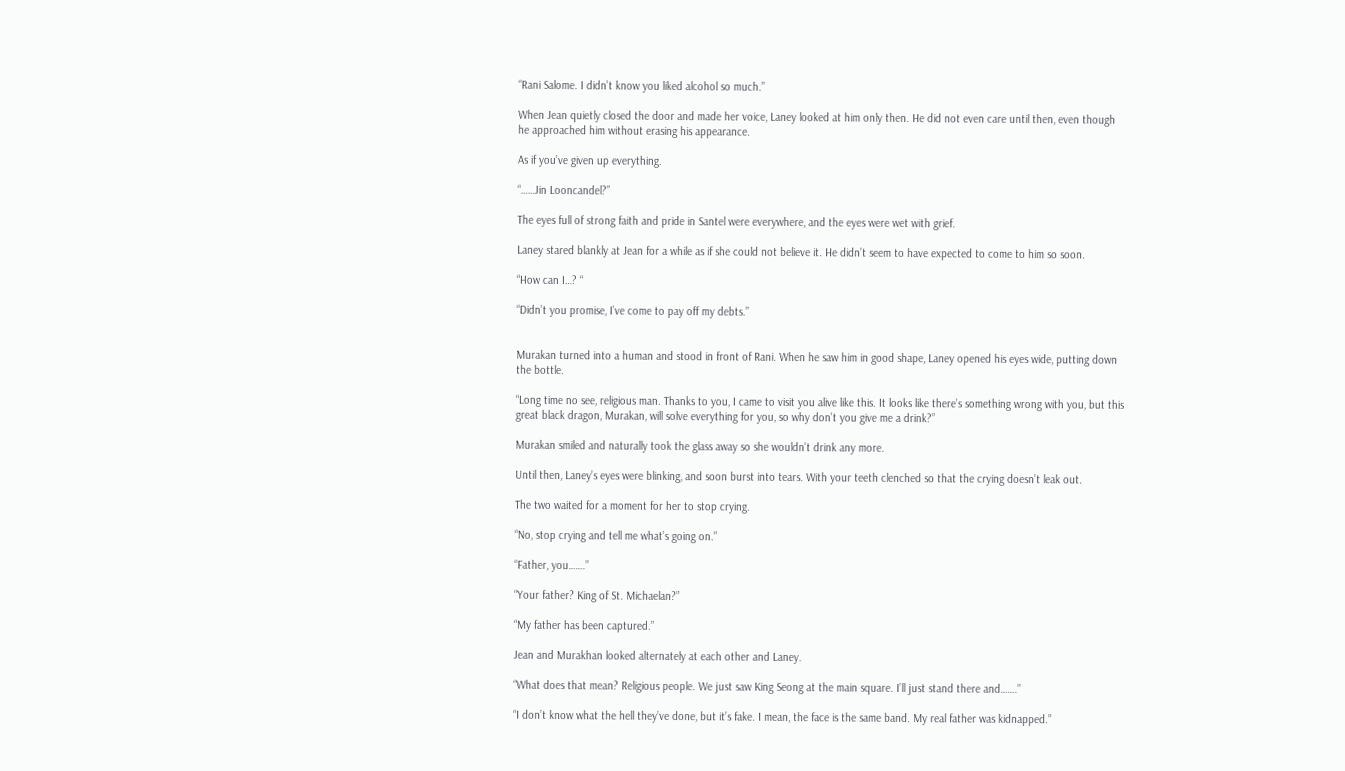“Rani Salome. I didn’t know you liked alcohol so much.”

When Jean quietly closed the door and made her voice, Laney looked at him only then. He did not even care until then, even though he approached him without erasing his appearance.

As if you’ve given up everything.

“……Jin Looncandel?”

The eyes full of strong faith and pride in Santel were everywhere, and the eyes were wet with grief.

Laney stared blankly at Jean for a while as if she could not believe it. He didn’t seem to have expected to come to him so soon.

“How can I…? “

“Didn’t you promise, I’ve come to pay off my debts.”


Murakan turned into a human and stood in front of Rani. When he saw him in good shape, Laney opened his eyes wide, putting down the bottle.

“Long time no see, religious man. Thanks to you, I came to visit you alive like this. It looks like there’s something wrong with you, but this great black dragon, Murakan, will solve everything for you, so why don’t you give me a drink?”

Murakan smiled and naturally took the glass away so she wouldn’t drink any more.

Until then, Laney’s eyes were blinking, and soon burst into tears. With your teeth clenched so that the crying doesn’t leak out.

The two waited for a moment for her to stop crying.

“No, stop crying and tell me what’s going on.”

“Father, you…….”

“Your father? King of St. Michaelan?”

“My father has been captured.”

Jean and Murakhan looked alternately at each other and Laney.

“What does that mean? Religious people. We just saw King Seong at the main square. I’ll just stand there and…….”

“I don’t know what the hell they’ve done, but it’s fake. I mean, the face is the same band. My real father was kidnapped.”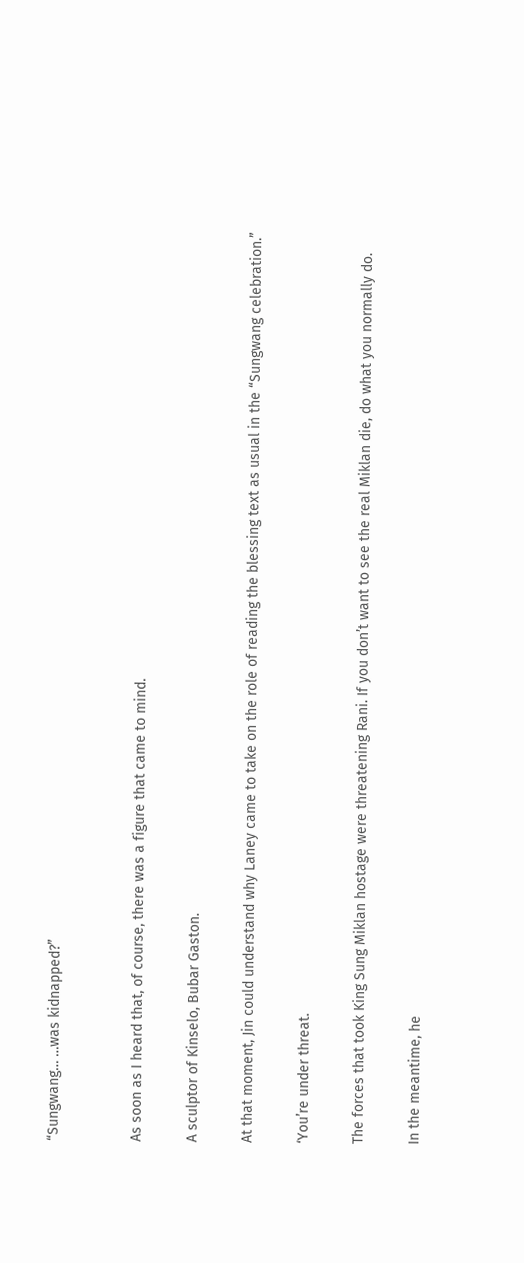“Sungwang… …was kidnapped?”


As soon as I heard that, of course, there was a figure that came to mind.

A sculptor of Kinselo, Bubar Gaston.

At that moment, Jin could understand why Laney came to take on the role of reading the blessing text as usual in the “Sungwang celebration.”

‘You’re under threat.

The forces that took King Sung Miklan hostage were threatening Rani. If you don’t want to see the real Miklan die, do what you normally do.

In the meantime, he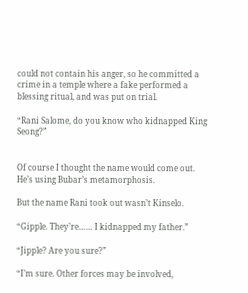could not contain his anger, so he committed a crime in a temple where a fake performed a blessing ritual, and was put on trial.

“Rani Salome, do you know who kidnapped King Seong?”


Of course I thought the name would come out. He’s using Bubar’s metamorphosis.

But the name Rani took out wasn’t Kinselo.

“Gipple. They’re…… I kidnapped my father.”

“Jipple? Are you sure?”

“I’m sure. Other forces may be involved,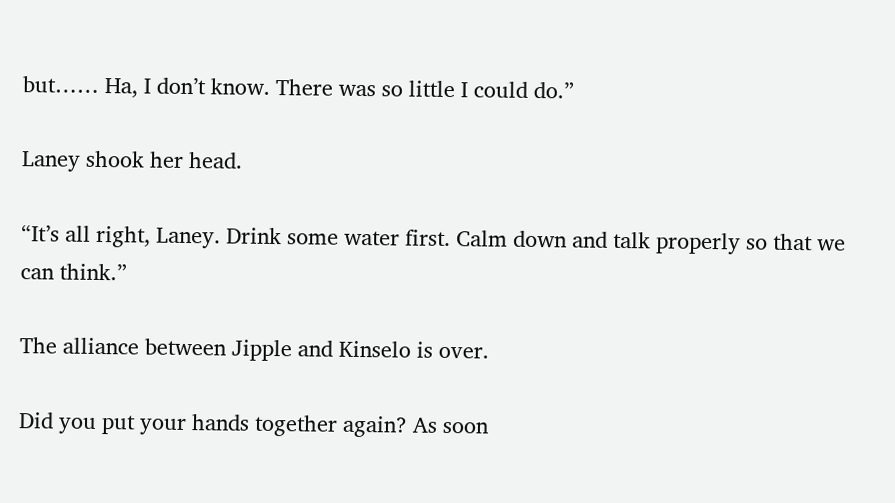but…… Ha, I don’t know. There was so little I could do.”

Laney shook her head.

“It’s all right, Laney. Drink some water first. Calm down and talk properly so that we can think.”

The alliance between Jipple and Kinselo is over.

Did you put your hands together again? As soon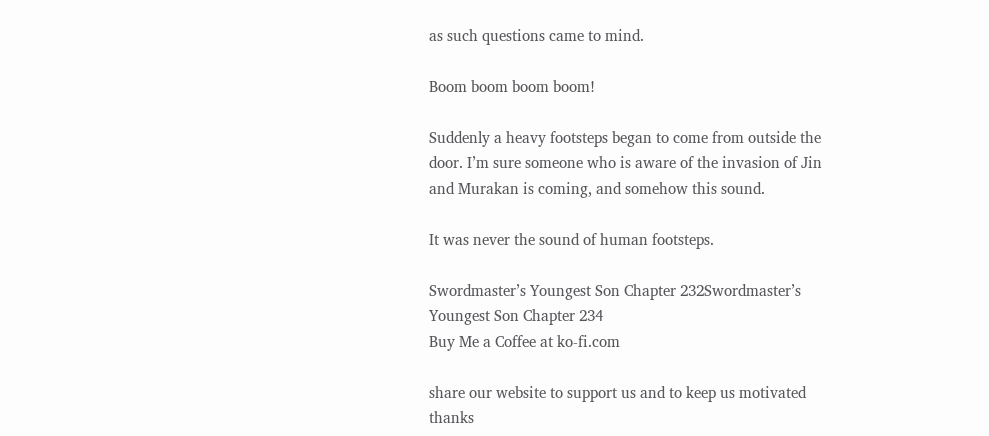as such questions came to mind.

Boom boom boom boom!

Suddenly a heavy footsteps began to come from outside the door. I’m sure someone who is aware of the invasion of Jin and Murakan is coming, and somehow this sound.

It was never the sound of human footsteps.

Swordmaster’s Youngest Son Chapter 232Swordmaster’s Youngest Son Chapter 234
Buy Me a Coffee at ko-fi.com

share our website to support us and to keep us motivated thanks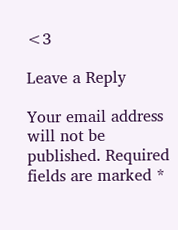<3

Leave a Reply

Your email address will not be published. Required fields are marked *